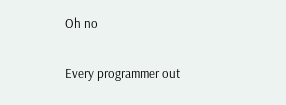Oh no

Every programmer out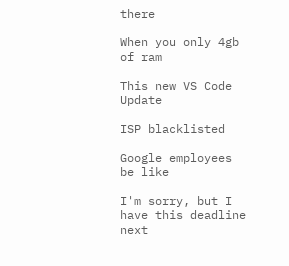there

When you only 4gb of ram

This new VS Code Update

ISP blacklisted

Google employees be like

I'm sorry, but I have this deadline next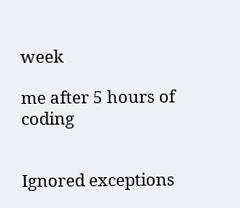week

me after 5 hours of coding


Ignored exceptions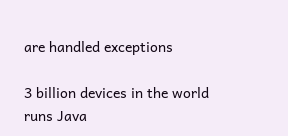are handled exceptions

3 billion devices in the world runs Java